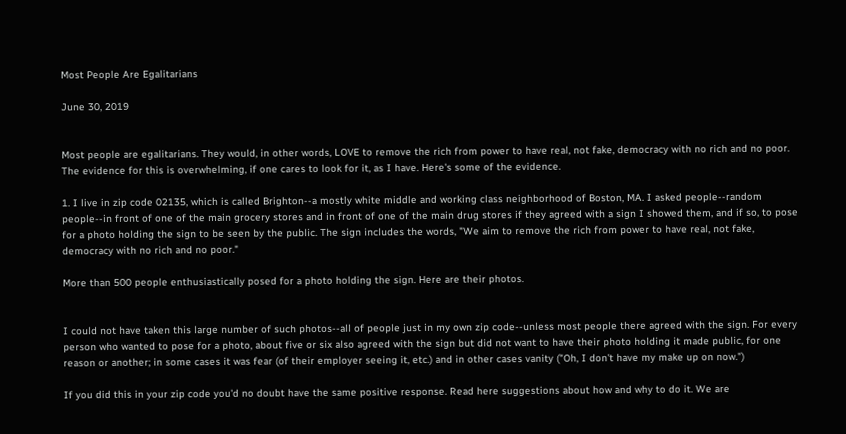Most People Are Egalitarians

June 30, 2019


Most people are egalitarians. They would, in other words, LOVE to remove the rich from power to have real, not fake, democracy with no rich and no poor. The evidence for this is overwhelming, if one cares to look for it, as I have. Here's some of the evidence.

1. I live in zip code 02135, which is called Brighton--a mostly white middle and working class neighborhood of Boston, MA. I asked people--random people--in front of one of the main grocery stores and in front of one of the main drug stores if they agreed with a sign I showed them, and if so, to pose for a photo holding the sign to be seen by the public. The sign includes the words, "We aim to remove the rich from power to have real, not fake, democracy with no rich and no poor."

More than 500 people enthusiastically posed for a photo holding the sign. Here are their photos.


I could not have taken this large number of such photos--all of people just in my own zip code--unless most people there agreed with the sign. For every person who wanted to pose for a photo, about five or six also agreed with the sign but did not want to have their photo holding it made public, for one reason or another; in some cases it was fear (of their employer seeing it, etc.) and in other cases vanity ("Oh, I don't have my make up on now.")

If you did this in your zip code you'd no doubt have the same positive response. Read here suggestions about how and why to do it. We are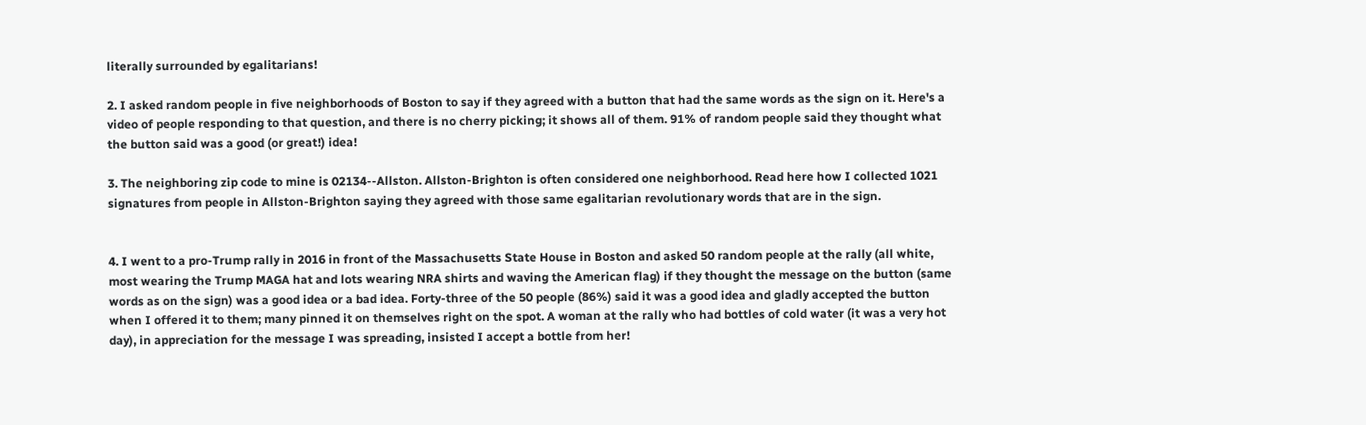literally surrounded by egalitarians!

2. I asked random people in five neighborhoods of Boston to say if they agreed with a button that had the same words as the sign on it. Here's a video of people responding to that question, and there is no cherry picking; it shows all of them. 91% of random people said they thought what the button said was a good (or great!) idea!

3. The neighboring zip code to mine is 02134--Allston. Allston-Brighton is often considered one neighborhood. Read here how I collected 1021 signatures from people in Allston-Brighton saying they agreed with those same egalitarian revolutionary words that are in the sign.


4. I went to a pro-Trump rally in 2016 in front of the Massachusetts State House in Boston and asked 50 random people at the rally (all white, most wearing the Trump MAGA hat and lots wearing NRA shirts and waving the American flag) if they thought the message on the button (same words as on the sign) was a good idea or a bad idea. Forty-three of the 50 people (86%) said it was a good idea and gladly accepted the button when I offered it to them; many pinned it on themselves right on the spot. A woman at the rally who had bottles of cold water (it was a very hot day), in appreciation for the message I was spreading, insisted I accept a bottle from her!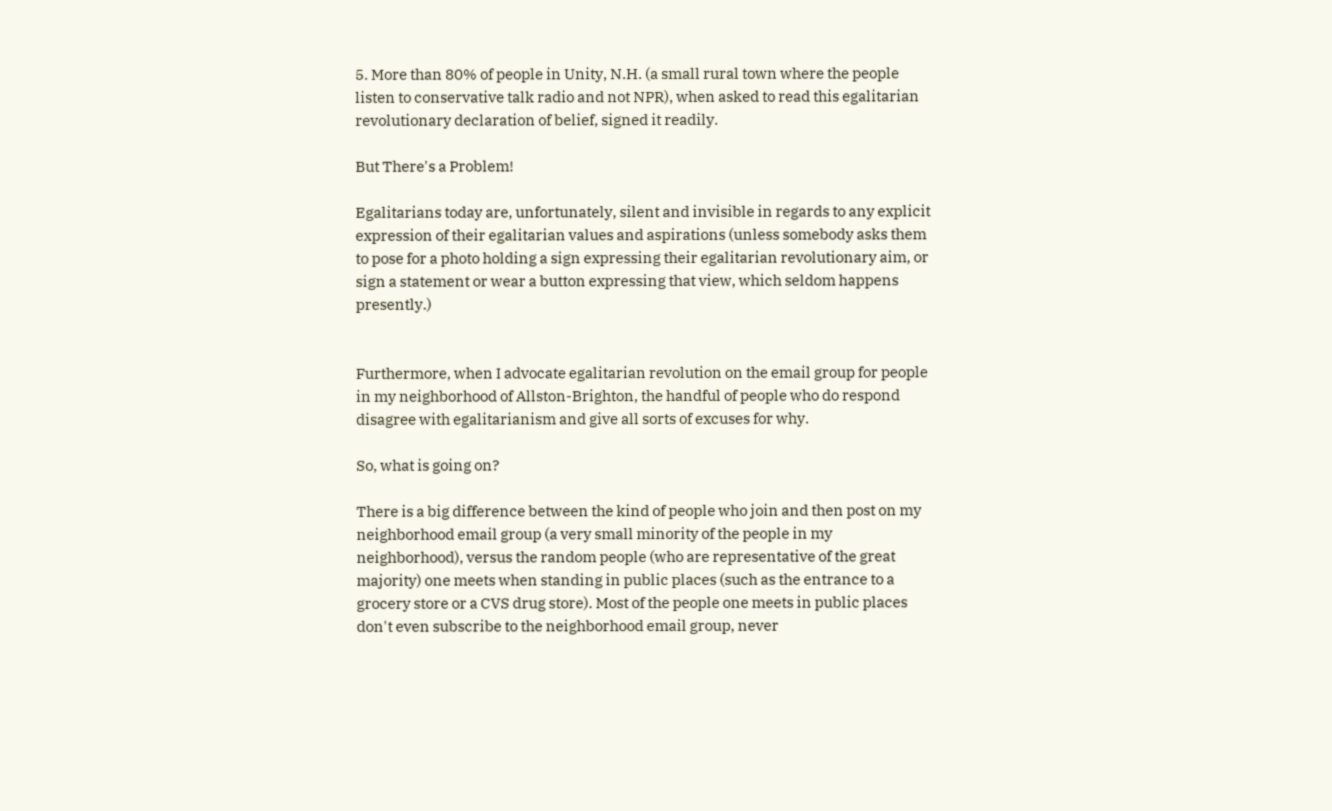5. More than 80% of people in Unity, N.H. (a small rural town where the people listen to conservative talk radio and not NPR), when asked to read this egalitarian revolutionary declaration of belief, signed it readily.

But There's a Problem!

Egalitarians today are, unfortunately, silent and invisible in regards to any explicit expression of their egalitarian values and aspirations (unless somebody asks them to pose for a photo holding a sign expressing their egalitarian revolutionary aim, or sign a statement or wear a button expressing that view, which seldom happens presently.)


Furthermore, when I advocate egalitarian revolution on the email group for people in my neighborhood of Allston-Brighton, the handful of people who do respond disagree with egalitarianism and give all sorts of excuses for why.

So, what is going on?

There is a big difference between the kind of people who join and then post on my neighborhood email group (a very small minority of the people in my neighborhood), versus the random people (who are representative of the great majority) one meets when standing in public places (such as the entrance to a grocery store or a CVS drug store). Most of the people one meets in public places don't even subscribe to the neighborhood email group, never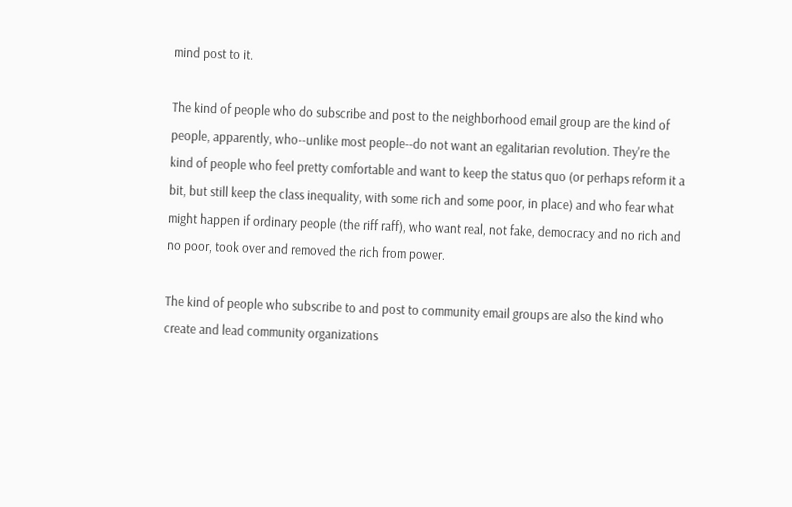mind post to it.

The kind of people who do subscribe and post to the neighborhood email group are the kind of people, apparently, who--unlike most people--do not want an egalitarian revolution. They're the kind of people who feel pretty comfortable and want to keep the status quo (or perhaps reform it a bit, but still keep the class inequality, with some rich and some poor, in place) and who fear what might happen if ordinary people (the riff raff), who want real, not fake, democracy and no rich and no poor, took over and removed the rich from power.

The kind of people who subscribe to and post to community email groups are also the kind who create and lead community organizations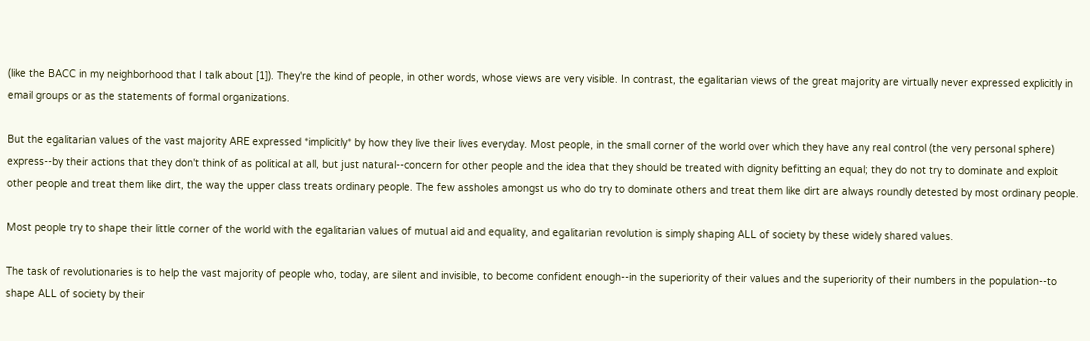(like the BACC in my neighborhood that I talk about [1]). They're the kind of people, in other words, whose views are very visible. In contrast, the egalitarian views of the great majority are virtually never expressed explicitly in email groups or as the statements of formal organizations.

But the egalitarian values of the vast majority ARE expressed *implicitly* by how they live their lives everyday. Most people, in the small corner of the world over which they have any real control (the very personal sphere) express--by their actions that they don't think of as political at all, but just natural--concern for other people and the idea that they should be treated with dignity befitting an equal; they do not try to dominate and exploit other people and treat them like dirt, the way the upper class treats ordinary people. The few assholes amongst us who do try to dominate others and treat them like dirt are always roundly detested by most ordinary people.

Most people try to shape their little corner of the world with the egalitarian values of mutual aid and equality, and egalitarian revolution is simply shaping ALL of society by these widely shared values.

The task of revolutionaries is to help the vast majority of people who, today, are silent and invisible, to become confident enough--in the superiority of their values and the superiority of their numbers in the population--to shape ALL of society by their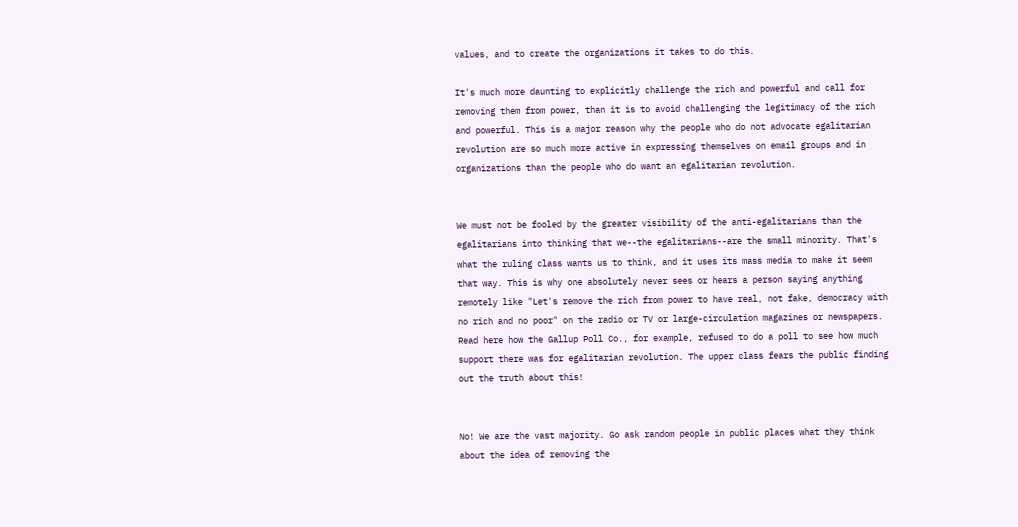values, and to create the organizations it takes to do this.

It's much more daunting to explicitly challenge the rich and powerful and call for removing them from power, than it is to avoid challenging the legitimacy of the rich and powerful. This is a major reason why the people who do not advocate egalitarian revolution are so much more active in expressing themselves on email groups and in organizations than the people who do want an egalitarian revolution.


We must not be fooled by the greater visibility of the anti-egalitarians than the egalitarians into thinking that we--the egalitarians--are the small minority. That's what the ruling class wants us to think, and it uses its mass media to make it seem that way. This is why one absolutely never sees or hears a person saying anything remotely like "Let's remove the rich from power to have real, not fake, democracy with no rich and no poor" on the radio or TV or large-circulation magazines or newspapers. Read here how the Gallup Poll Co., for example, refused to do a poll to see how much support there was for egalitarian revolution. The upper class fears the public finding out the truth about this!


No! We are the vast majority. Go ask random people in public places what they think about the idea of removing the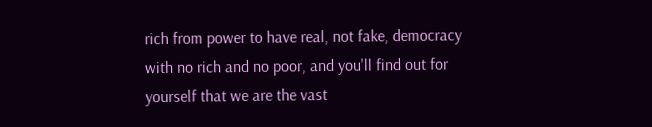rich from power to have real, not fake, democracy with no rich and no poor, and you'll find out for yourself that we are the vast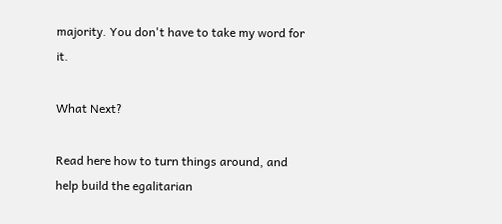majority. You don't have to take my word for it.

What Next?

Read here how to turn things around, and help build the egalitarian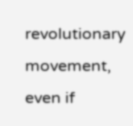revolutionary movement, even if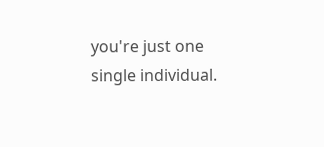you're just one single individual.